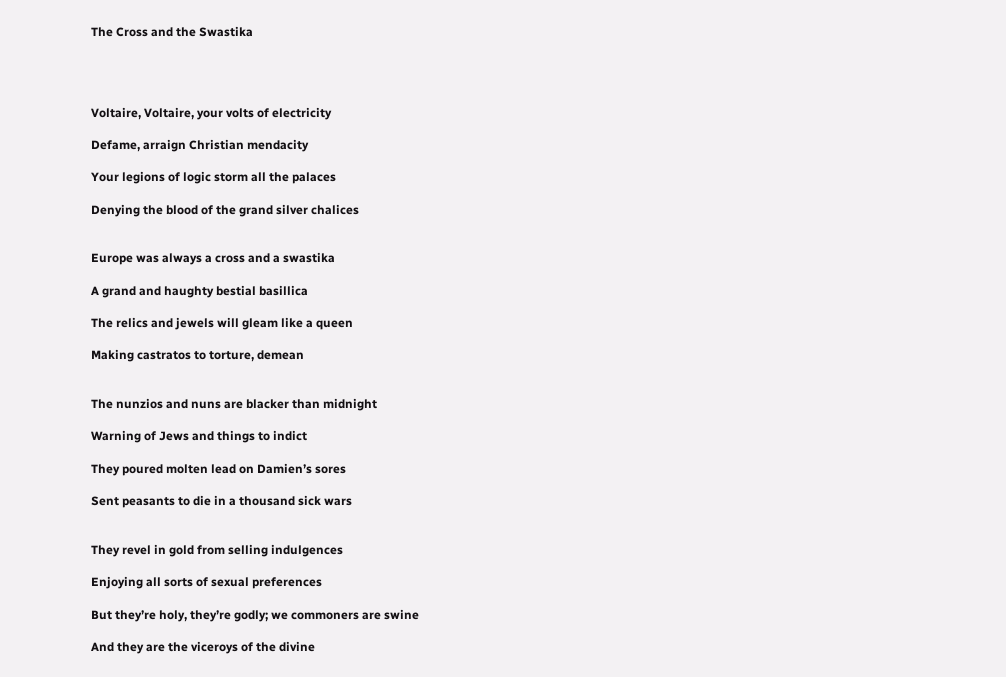The Cross and the Swastika




Voltaire, Voltaire, your volts of electricity

Defame, arraign Christian mendacity

Your legions of logic storm all the palaces

Denying the blood of the grand silver chalices


Europe was always a cross and a swastika

A grand and haughty bestial basillica

The relics and jewels will gleam like a queen

Making castratos to torture, demean


The nunzios and nuns are blacker than midnight

Warning of Jews and things to indict

They poured molten lead on Damien’s sores

Sent peasants to die in a thousand sick wars


They revel in gold from selling indulgences

Enjoying all sorts of sexual preferences

But they’re holy, they’re godly; we commoners are swine

And they are the viceroys of the divine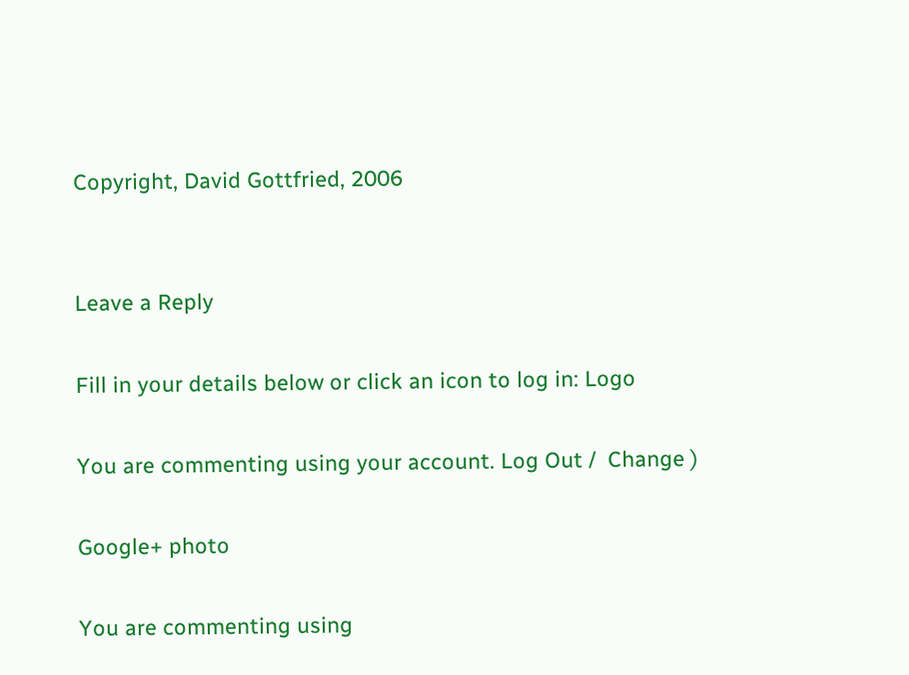Copyright, David Gottfried, 2006


Leave a Reply

Fill in your details below or click an icon to log in: Logo

You are commenting using your account. Log Out /  Change )

Google+ photo

You are commenting using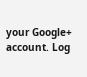your Google+ account. Log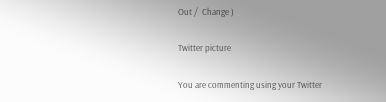Out /  Change )

Twitter picture

You are commenting using your Twitter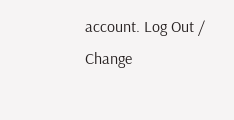account. Log Out /  Change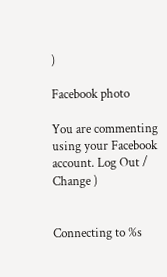)

Facebook photo

You are commenting using your Facebook account. Log Out /  Change )


Connecting to %s